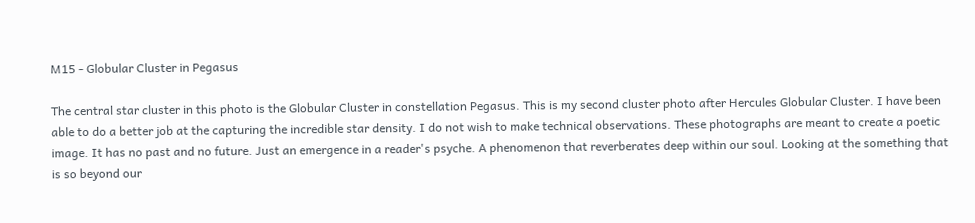M15 - Globular Cluster in Pegasus

The central star cluster in this photo is the Globular Cluster in constellation Pegasus. This is my second cluster photo after Hercules Globular Cluster. I have been able to do a better job at the capturing the incredible star density. I do not wish to make technical observations. These photographs are meant to create a poetic image. It has no past and no future. Just an emergence in a reader's psyche. A phenomenon that reverberates deep within our soul. Looking at the something that is so beyond our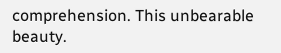comprehension. This unbearable beauty.